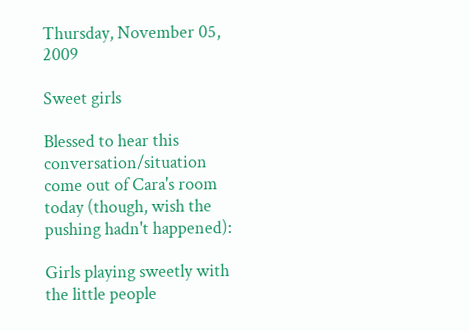Thursday, November 05, 2009

Sweet girls

Blessed to hear this conversation/situation come out of Cara's room today (though, wish the pushing hadn't happened):

Girls playing sweetly with the little people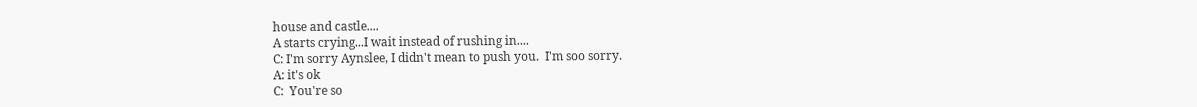house and castle....
A starts crying...I wait instead of rushing in....
C: I'm sorry Aynslee, I didn't mean to push you.  I'm soo sorry.
A: it's ok
C:  You're so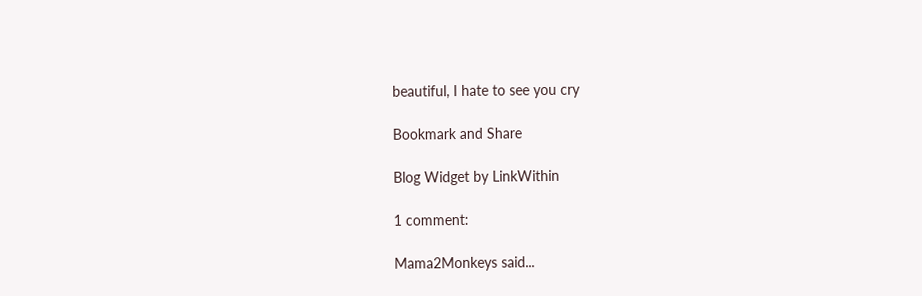beautiful, I hate to see you cry

Bookmark and Share

Blog Widget by LinkWithin

1 comment:

Mama2Monkeys said...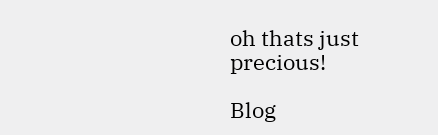oh thats just precious!

Blog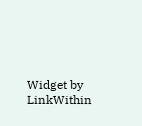Widget by LinkWithin